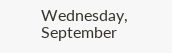Wednesday, September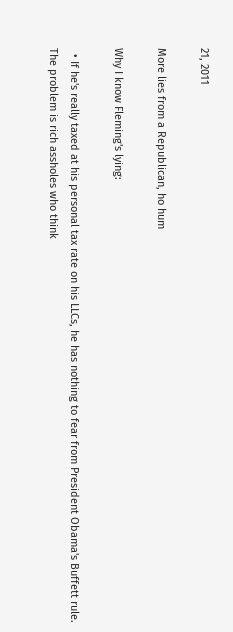21, 2011

More lies from a Republican, ho hum

Why I know Fleming's lying:

  • If he's really taxed at his personal tax rate on his LLCs, he has nothing to fear from President Obama's Buffett rule.
The problem is rich assholes who think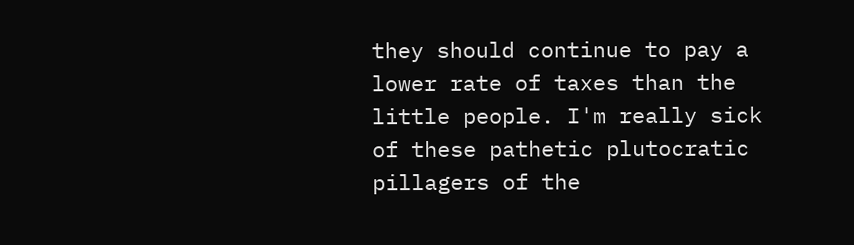they should continue to pay a lower rate of taxes than the little people. I'm really sick of these pathetic plutocratic pillagers of the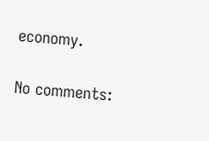economy.

No comments: